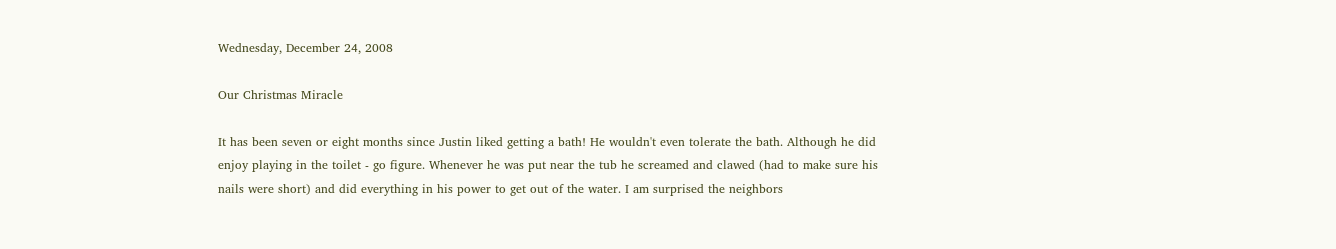Wednesday, December 24, 2008

Our Christmas Miracle

It has been seven or eight months since Justin liked getting a bath! He wouldn't even tolerate the bath. Although he did enjoy playing in the toilet - go figure. Whenever he was put near the tub he screamed and clawed (had to make sure his nails were short) and did everything in his power to get out of the water. I am surprised the neighbors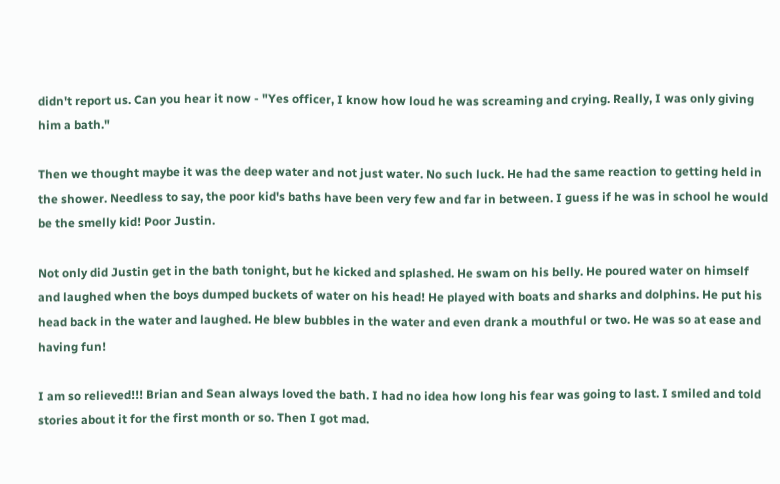didn't report us. Can you hear it now - "Yes officer, I know how loud he was screaming and crying. Really, I was only giving him a bath."

Then we thought maybe it was the deep water and not just water. No such luck. He had the same reaction to getting held in the shower. Needless to say, the poor kid's baths have been very few and far in between. I guess if he was in school he would be the smelly kid! Poor Justin.

Not only did Justin get in the bath tonight, but he kicked and splashed. He swam on his belly. He poured water on himself and laughed when the boys dumped buckets of water on his head! He played with boats and sharks and dolphins. He put his head back in the water and laughed. He blew bubbles in the water and even drank a mouthful or two. He was so at ease and having fun!

I am so relieved!!! Brian and Sean always loved the bath. I had no idea how long his fear was going to last. I smiled and told stories about it for the first month or so. Then I got mad.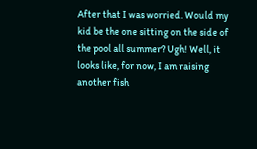After that I was worried. Would my kid be the one sitting on the side of the pool all summer? Ugh! Well, it looks like, for now, I am raising another fish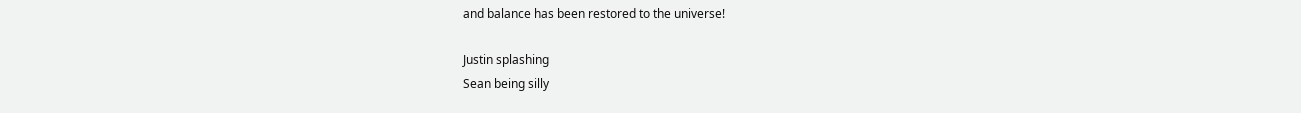and balance has been restored to the universe!

Justin splashing
Sean being silly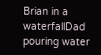Brian in a waterfallDad pouring water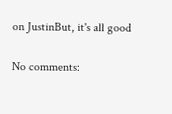on JustinBut, it's all good

No comments: